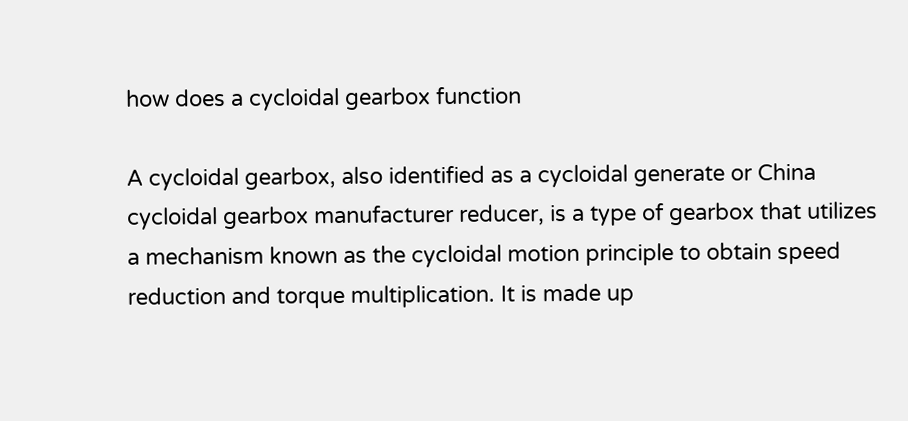how does a cycloidal gearbox function

A cycloidal gearbox, also identified as a cycloidal generate or China cycloidal gearbox manufacturer reducer, is a type of gearbox that utilizes a mechanism known as the cycloidal motion principle to obtain speed reduction and torque multiplication. It is made up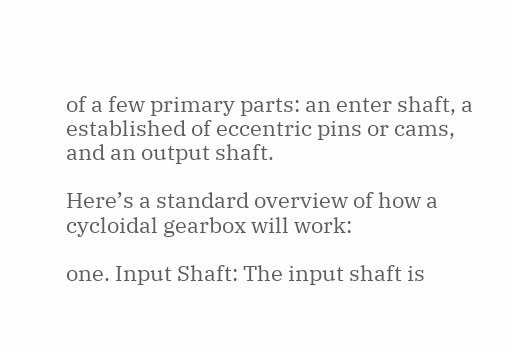of a few primary parts: an enter shaft, a established of eccentric pins or cams, and an output shaft.

Here’s a standard overview of how a cycloidal gearbox will work:

one. Input Shaft: The input shaft is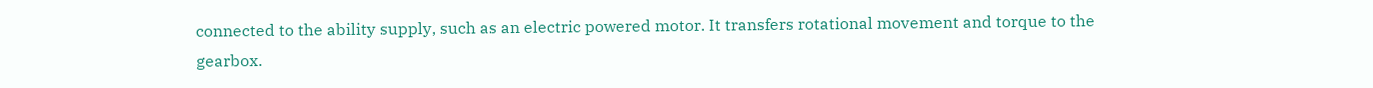connected to the ability supply, such as an electric powered motor. It transfers rotational movement and torque to the gearbox.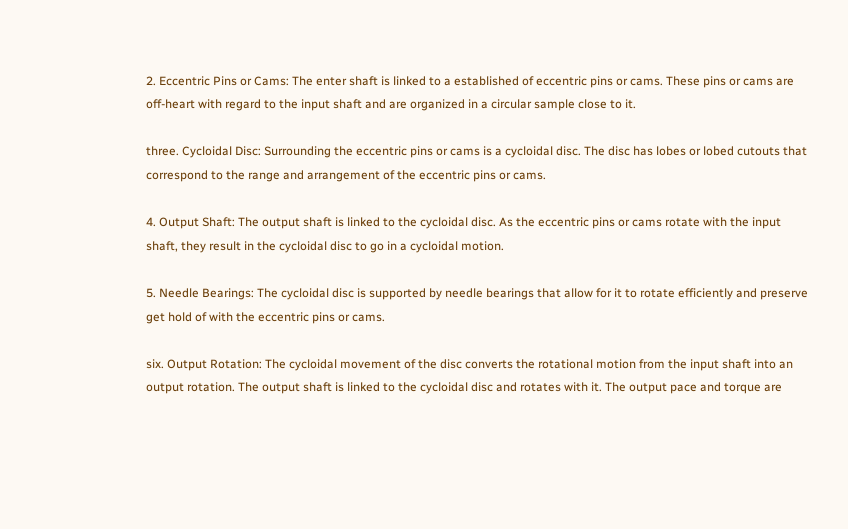2. Eccentric Pins or Cams: The enter shaft is linked to a established of eccentric pins or cams. These pins or cams are off-heart with regard to the input shaft and are organized in a circular sample close to it.

three. Cycloidal Disc: Surrounding the eccentric pins or cams is a cycloidal disc. The disc has lobes or lobed cutouts that correspond to the range and arrangement of the eccentric pins or cams.

4. Output Shaft: The output shaft is linked to the cycloidal disc. As the eccentric pins or cams rotate with the input shaft, they result in the cycloidal disc to go in a cycloidal motion.

5. Needle Bearings: The cycloidal disc is supported by needle bearings that allow for it to rotate efficiently and preserve get hold of with the eccentric pins or cams.

six. Output Rotation: The cycloidal movement of the disc converts the rotational motion from the input shaft into an output rotation. The output shaft is linked to the cycloidal disc and rotates with it. The output pace and torque are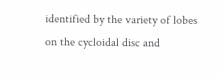identified by the variety of lobes on the cycloidal disc and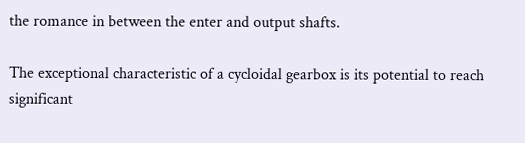the romance in between the enter and output shafts.

The exceptional characteristic of a cycloidal gearbox is its potential to reach significant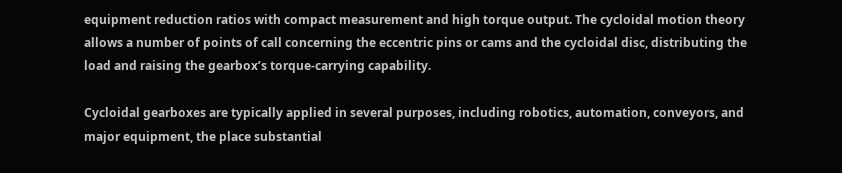equipment reduction ratios with compact measurement and high torque output. The cycloidal motion theory allows a number of points of call concerning the eccentric pins or cams and the cycloidal disc, distributing the load and raising the gearbox’s torque-carrying capability.

Cycloidal gearboxes are typically applied in several purposes, including robotics, automation, conveyors, and major equipment, the place substantial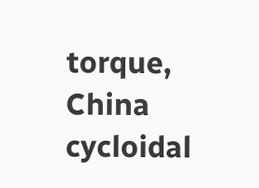torque, China cycloidal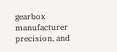gearbox manufacturer precision, and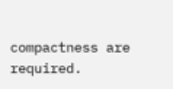compactness are required.